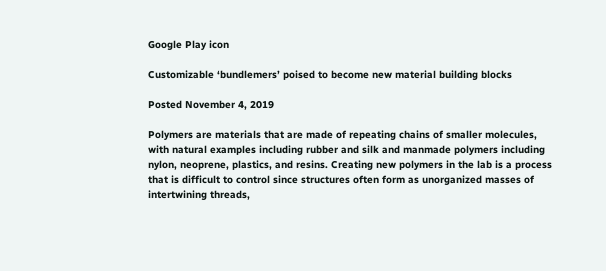Google Play icon

Customizable ‘bundlemers’ poised to become new material building blocks

Posted November 4, 2019

Polymers are materials that are made of repeating chains of smaller molecules, with natural examples including rubber and silk and manmade polymers including nylon, neoprene, plastics, and resins. Creating new polymers in the lab is a process that is difficult to control since structures often form as unorganized masses of intertwining threads,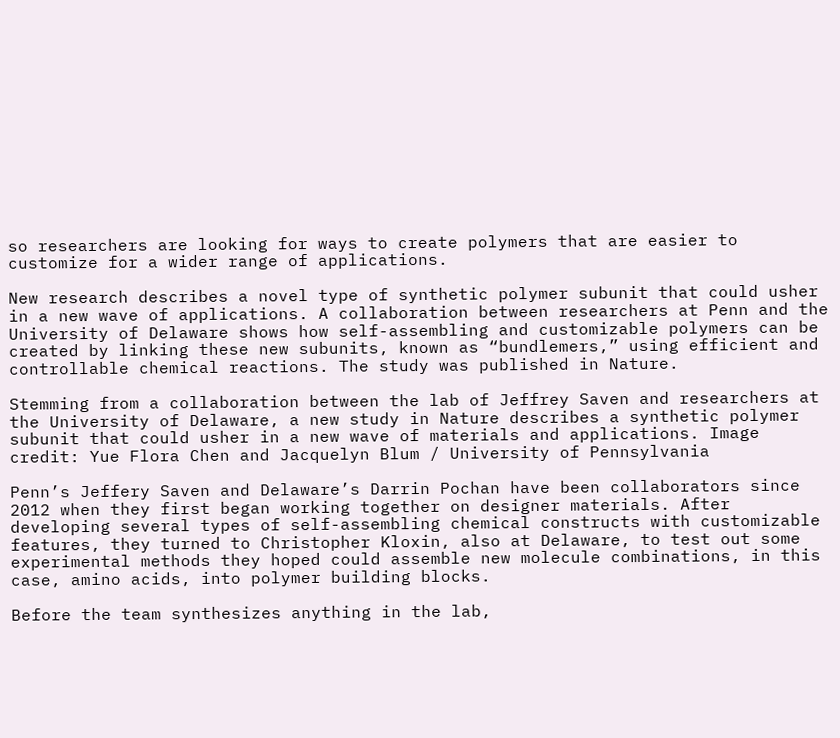so researchers are looking for ways to create polymers that are easier to customize for a wider range of applications.

New research describes a novel type of synthetic polymer subunit that could usher in a new wave of applications. A collaboration between researchers at Penn and the University of Delaware shows how self-assembling and customizable polymers can be created by linking these new subunits, known as “bundlemers,” using efficient and controllable chemical reactions. The study was published in Nature.

Stemming from a collaboration between the lab of Jeffrey Saven and researchers at the University of Delaware, a new study in Nature describes a synthetic polymer subunit that could usher in a new wave of materials and applications. Image credit: Yue Flora Chen and Jacquelyn Blum / University of Pennsylvania

Penn’s Jeffery Saven and Delaware’s Darrin Pochan have been collaborators since 2012 when they first began working together on designer materials. After developing several types of self-assembling chemical constructs with customizable features, they turned to Christopher Kloxin, also at Delaware, to test out some experimental methods they hoped could assemble new molecule combinations, in this case, amino acids, into polymer building blocks.

Before the team synthesizes anything in the lab,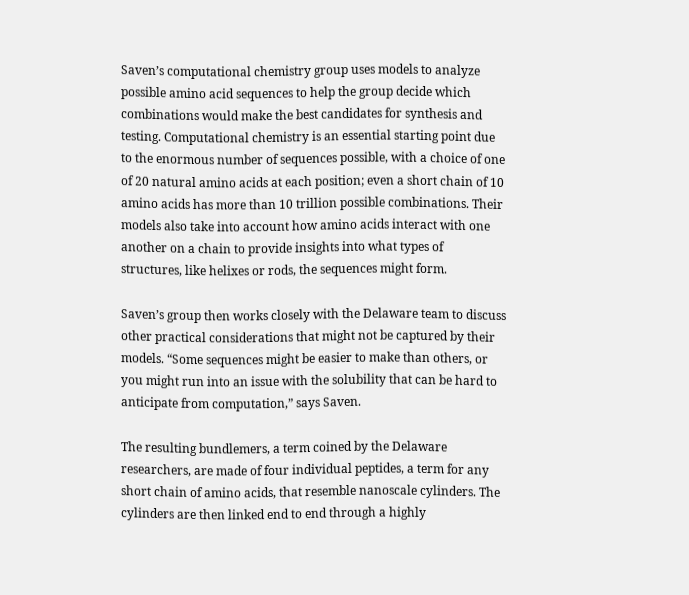Saven’s computational chemistry group uses models to analyze possible amino acid sequences to help the group decide which combinations would make the best candidates for synthesis and testing. Computational chemistry is an essential starting point due to the enormous number of sequences possible, with a choice of one of 20 natural amino acids at each position; even a short chain of 10 amino acids has more than 10 trillion possible combinations. Their models also take into account how amino acids interact with one another on a chain to provide insights into what types of structures, like helixes or rods, the sequences might form.

Saven’s group then works closely with the Delaware team to discuss other practical considerations that might not be captured by their models. “Some sequences might be easier to make than others, or you might run into an issue with the solubility that can be hard to anticipate from computation,” says Saven.

The resulting bundlemers, a term coined by the Delaware researchers, are made of four individual peptides, a term for any short chain of amino acids, that resemble nanoscale cylinders. The cylinders are then linked end to end through a highly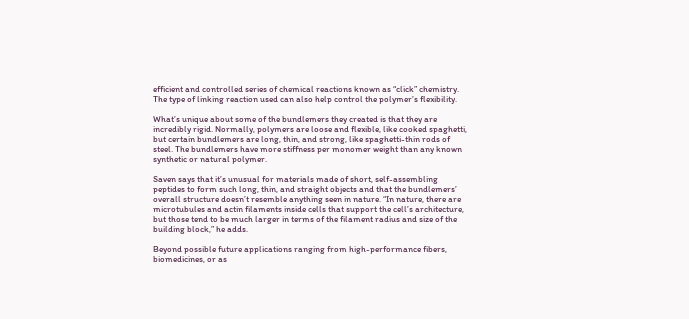efficient and controlled series of chemical reactions known as “click” chemistry. The type of linking reaction used can also help control the polymer’s flexibility.

What’s unique about some of the bundlemers they created is that they are incredibly rigid. Normally, polymers are loose and flexible, like cooked spaghetti, but certain bundlemers are long, thin, and strong, like spaghetti-thin rods of steel. The bundlemers have more stiffness per monomer weight than any known synthetic or natural polymer.

Saven says that it’s unusual for materials made of short, self-assembling peptides to form such long, thin, and straight objects and that the bundlemers’ overall structure doesn’t resemble anything seen in nature. “In nature, there are microtubules and actin filaments inside cells that support the cell’s architecture, but those tend to be much larger in terms of the filament radius and size of the building block,” he adds.

Beyond possible future applications ranging from high-performance fibers, biomedicines, or as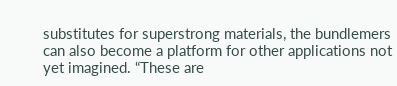substitutes for superstrong materials, the bundlemers can also become a platform for other applications not yet imagined. “These are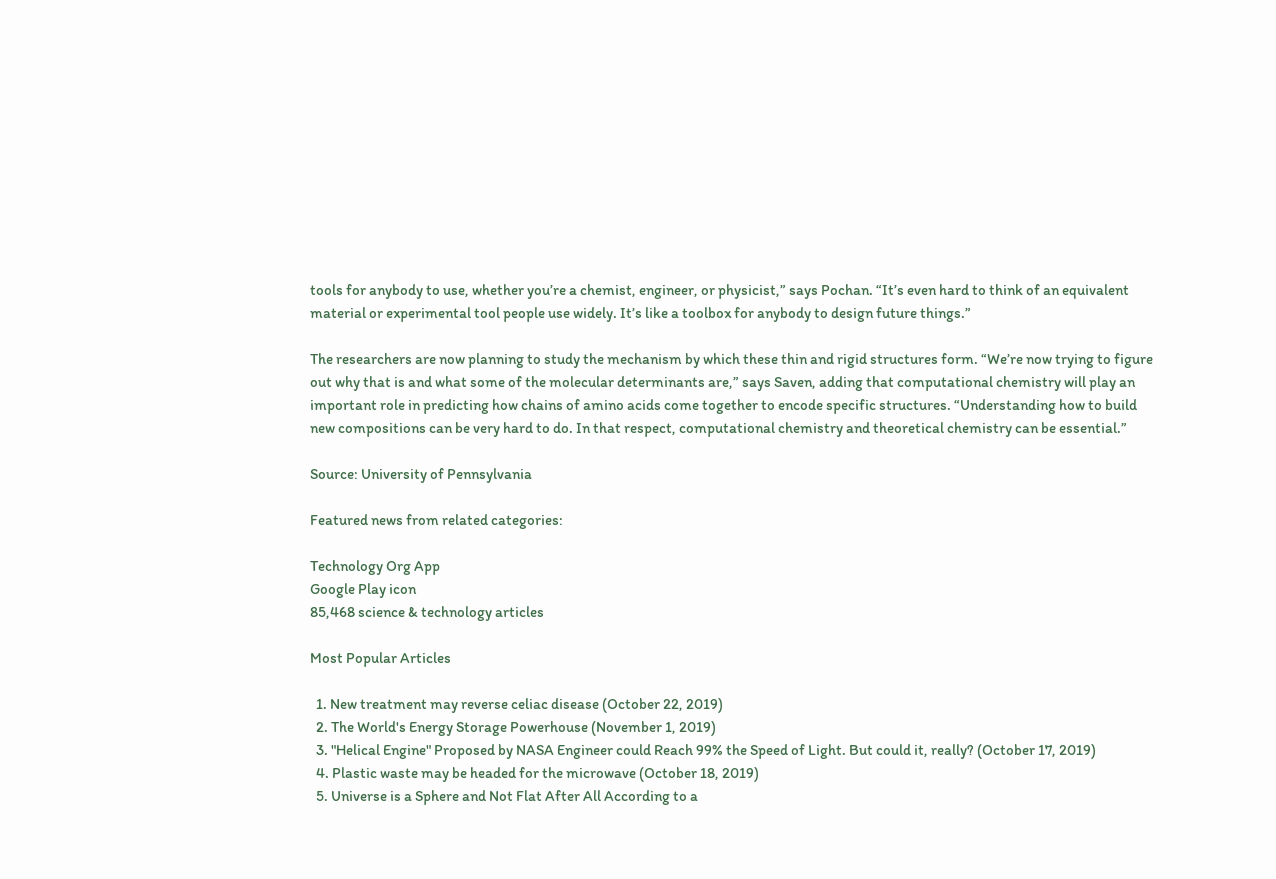tools for anybody to use, whether you’re a chemist, engineer, or physicist,” says Pochan. “It’s even hard to think of an equivalent material or experimental tool people use widely. It’s like a toolbox for anybody to design future things.”

The researchers are now planning to study the mechanism by which these thin and rigid structures form. “We’re now trying to figure out why that is and what some of the molecular determinants are,” says Saven, adding that computational chemistry will play an important role in predicting how chains of amino acids come together to encode specific structures. “Understanding how to build new compositions can be very hard to do. In that respect, computational chemistry and theoretical chemistry can be essential.”

Source: University of Pennsylvania

Featured news from related categories:

Technology Org App
Google Play icon
85,468 science & technology articles

Most Popular Articles

  1. New treatment may reverse celiac disease (October 22, 2019)
  2. The World's Energy Storage Powerhouse (November 1, 2019)
  3. "Helical Engine" Proposed by NASA Engineer could Reach 99% the Speed of Light. But could it, really? (October 17, 2019)
  4. Plastic waste may be headed for the microwave (October 18, 2019)
  5. Universe is a Sphere and Not Flat After All According to a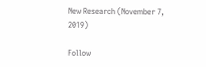New Research (November 7, 2019)

Follow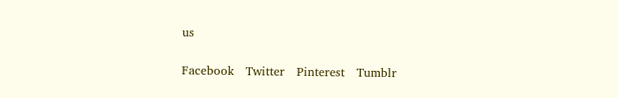us

Facebook   Twitter   Pinterest   Tumblr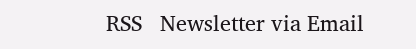RSS   Newsletter via Email